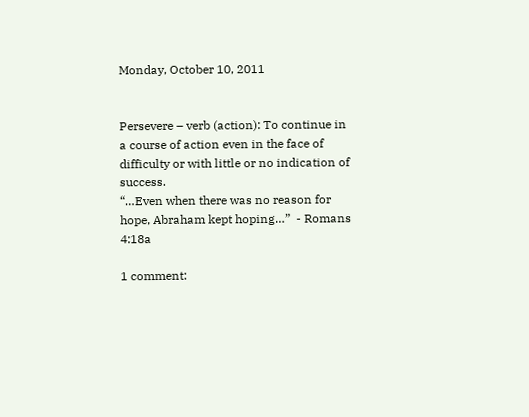Monday, October 10, 2011


Persevere – verb (action): To continue in a course of action even in the face of difficulty or with little or no indication of success.
“…Even when there was no reason for hope, Abraham kept hoping…”  - Romans 4:18a

1 comment: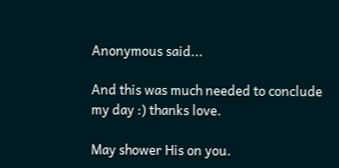Anonymous said...

And this was much needed to conclude my day :) thanks love.

May shower His on you.